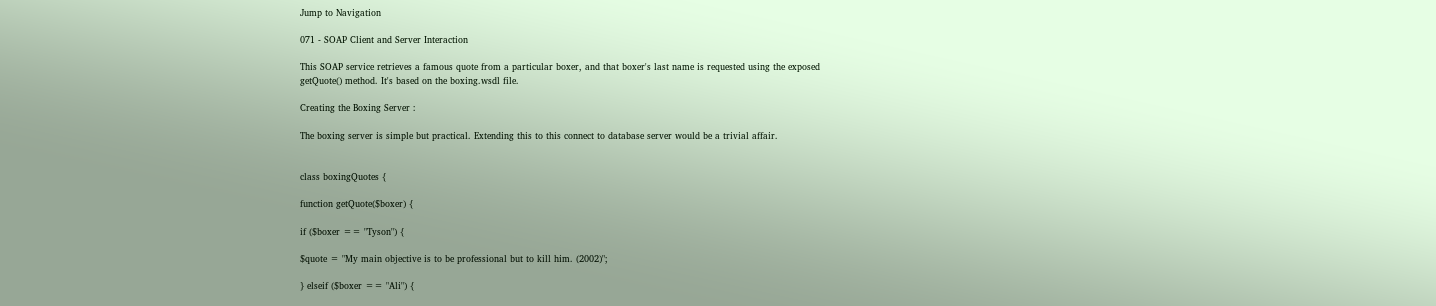Jump to Navigation

071 - SOAP Client and Server Interaction

This SOAP service retrieves a famous quote from a particular boxer, and that boxer's last name is requested using the exposed
getQuote() method. It's based on the boxing.wsdl file.

Creating the Boxing Server :

The boxing server is simple but practical. Extending this to this connect to database server would be a trivial affair.


class boxingQuotes {

function getQuote($boxer) {

if ($boxer == "Tyson") {

$quote = "My main objective is to be professional but to kill him. (2002)";

} elseif ($boxer == "Ali") {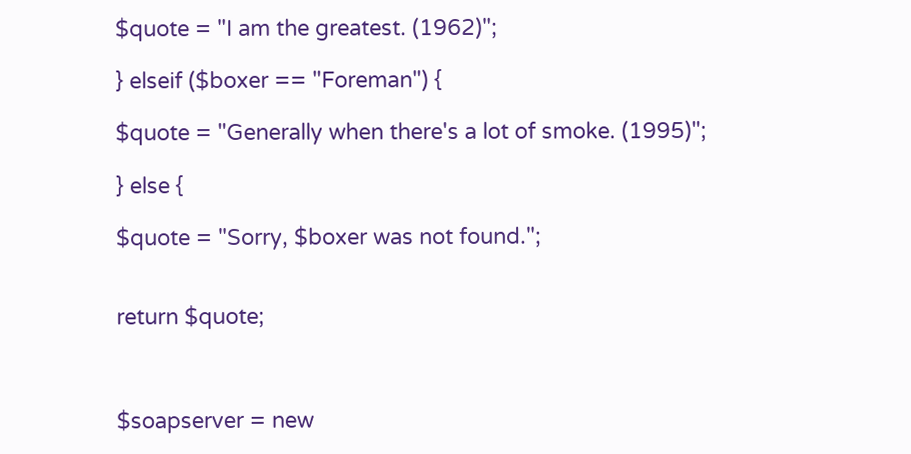$quote = "I am the greatest. (1962)";

} elseif ($boxer == "Foreman") {

$quote = "Generally when there's a lot of smoke. (1995)";

} else {

$quote = "Sorry, $boxer was not found.";


return $quote;



$soapserver = new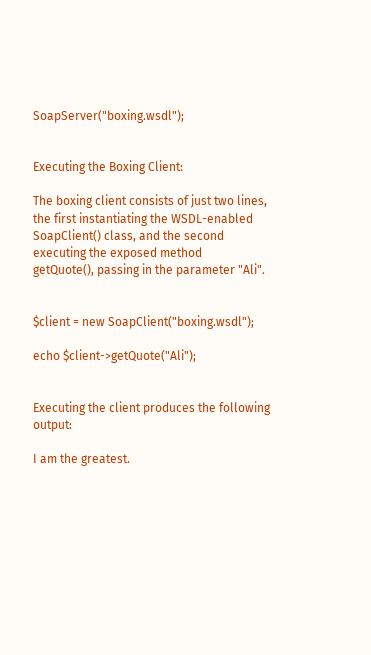SoapServer("boxing.wsdl");


Executing the Boxing Client:

The boxing client consists of just two lines, the first instantiating the WSDL-enabled SoapClient() class, and the second executing the exposed method
getQuote(), passing in the parameter "Ali".


$client = new SoapClient("boxing.wsdl");

echo $client->getQuote("Ali");


Executing the client produces the following output:

I am the greatest.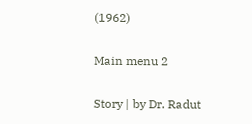(1962)

Main menu 2

Story | by Dr. Radut